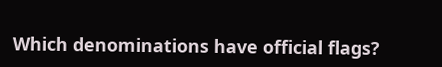Which denominations have official flags?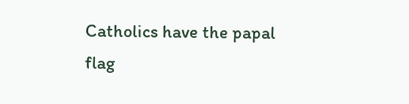Catholics have the papal flag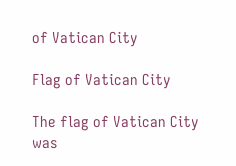of Vatican City

Flag of Vatican City

The flag of Vatican City was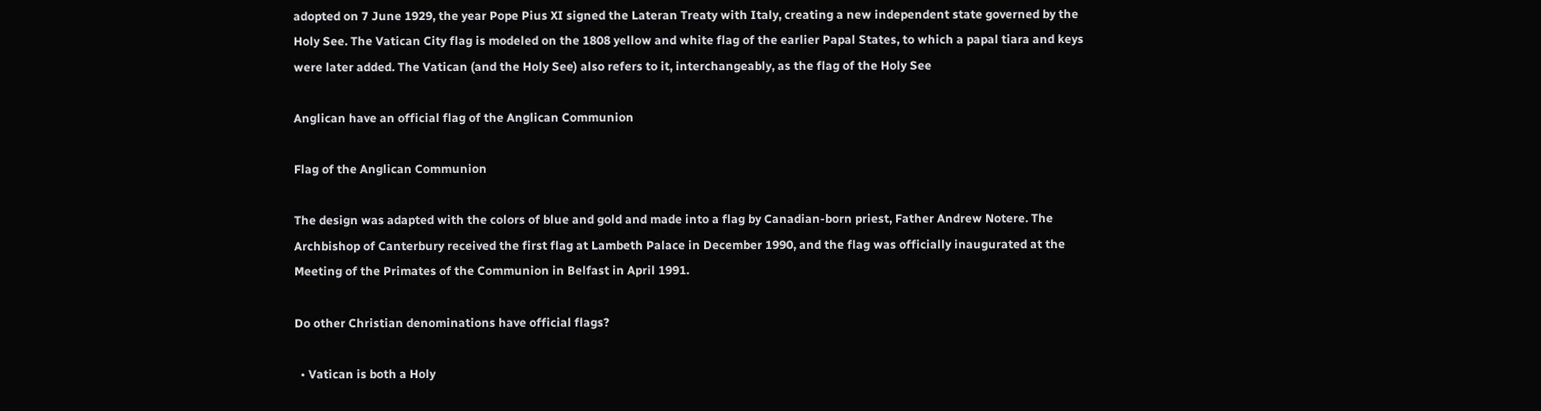adopted on 7 June 1929, the year Pope Pius XI signed the Lateran Treaty with Italy, creating a new independent state governed by the Holy See. The Vatican City flag is modeled on the 1808 yellow and white flag of the earlier Papal States, to which a papal tiara and keys were later added. The Vatican (and the Holy See) also refers to it, interchangeably, as the flag of the Holy See

Anglican have an official flag of the Anglican Communion

Flag of the Anglican Communion

The design was adapted with the colors of blue and gold and made into a flag by Canadian-born priest, Father Andrew Notere. The Archbishop of Canterbury received the first flag at Lambeth Palace in December 1990, and the flag was officially inaugurated at the Meeting of the Primates of the Communion in Belfast in April 1991.

Do other Christian denominations have official flags?

  • Vatican is both a Holy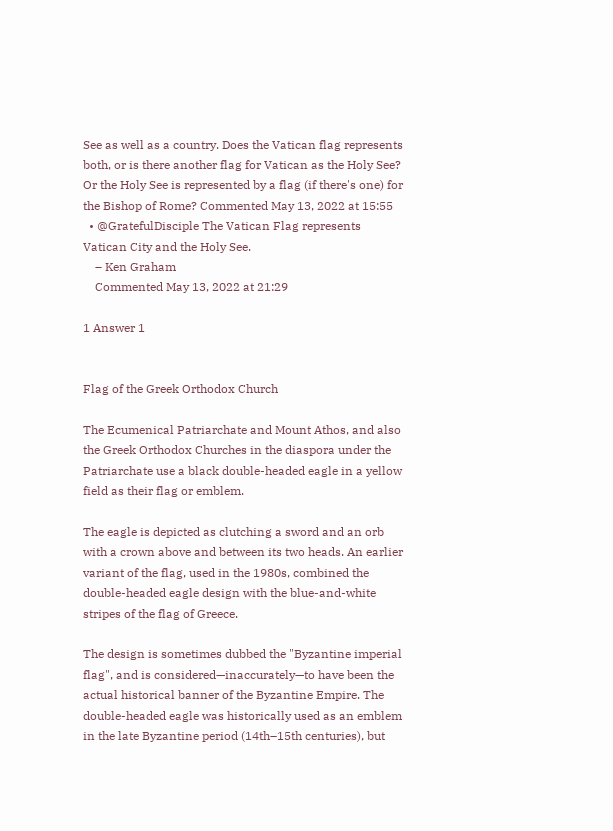See as well as a country. Does the Vatican flag represents both, or is there another flag for Vatican as the Holy See? Or the Holy See is represented by a flag (if there's one) for the Bishop of Rome? Commented May 13, 2022 at 15:55
  • @GratefulDisciple The Vatican Flag represents Vatican City and the Holy See.
    – Ken Graham
    Commented May 13, 2022 at 21:29

1 Answer 1


Flag of the Greek Orthodox Church

The Ecumenical Patriarchate and Mount Athos, and also the Greek Orthodox Churches in the diaspora under the Patriarchate use a black double-headed eagle in a yellow field as their flag or emblem.

The eagle is depicted as clutching a sword and an orb with a crown above and between its two heads. An earlier variant of the flag, used in the 1980s, combined the double-headed eagle design with the blue-and-white stripes of the flag of Greece.

The design is sometimes dubbed the "Byzantine imperial flag", and is considered—inaccurately—to have been the actual historical banner of the Byzantine Empire. The double-headed eagle was historically used as an emblem in the late Byzantine period (14th–15th centuries), but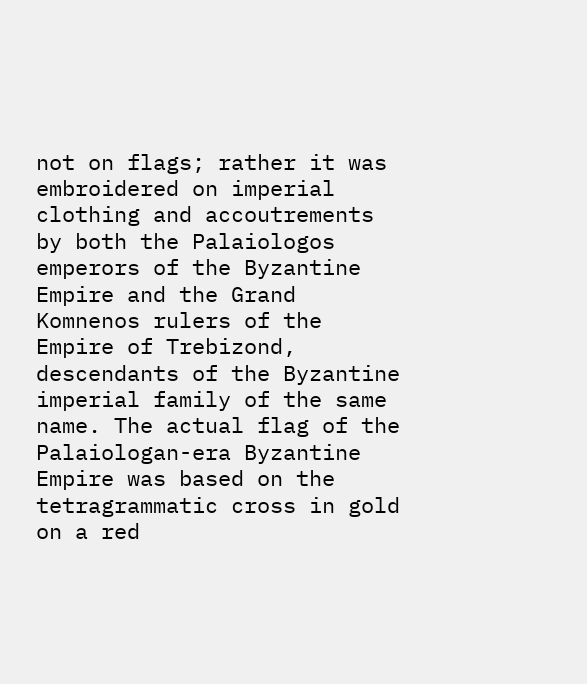not on flags; rather it was embroidered on imperial clothing and accoutrements by both the Palaiologos emperors of the Byzantine Empire and the Grand Komnenos rulers of the Empire of Trebizond, descendants of the Byzantine imperial family of the same name. The actual flag of the Palaiologan-era Byzantine Empire was based on the tetragrammatic cross in gold on a red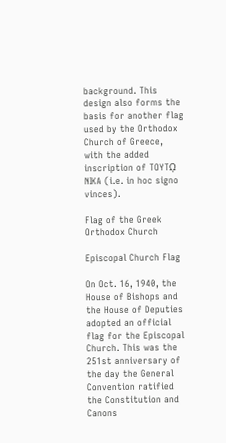background. This design also forms the basis for another flag used by the Orthodox Church of Greece, with the added inscription of TOYTῼ NIKA (i.e. in hoc signo vinces).

Flag of the Greek Orthodox Church

Episcopal Church Flag

On Oct. 16, 1940, the House of Bishops and the House of Deputies adopted an official flag for the Episcopal Church. This was the 251st anniversary of the day the General Convention ratified the Constitution and Canons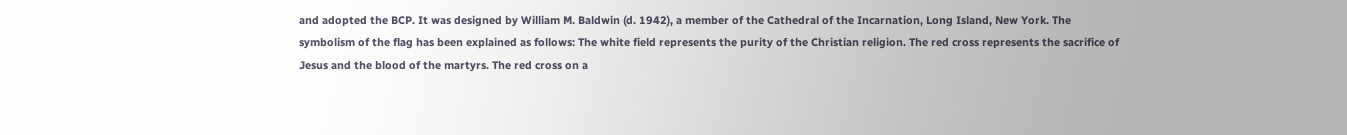and adopted the BCP. It was designed by William M. Baldwin (d. 1942), a member of the Cathedral of the Incarnation, Long Island, New York. The symbolism of the flag has been explained as follows: The white field represents the purity of the Christian religion. The red cross represents the sacrifice of Jesus and the blood of the martyrs. The red cross on a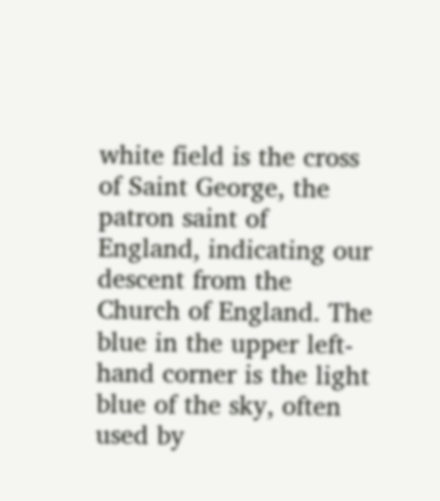white field is the cross of Saint George, the patron saint of England, indicating our descent from the Church of England. The blue in the upper left-hand corner is the light blue of the sky, often used by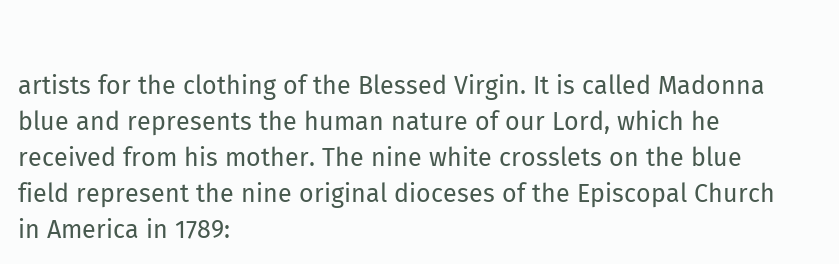artists for the clothing of the Blessed Virgin. It is called Madonna blue and represents the human nature of our Lord, which he received from his mother. The nine white crosslets on the blue field represent the nine original dioceses of the Episcopal Church in America in 1789: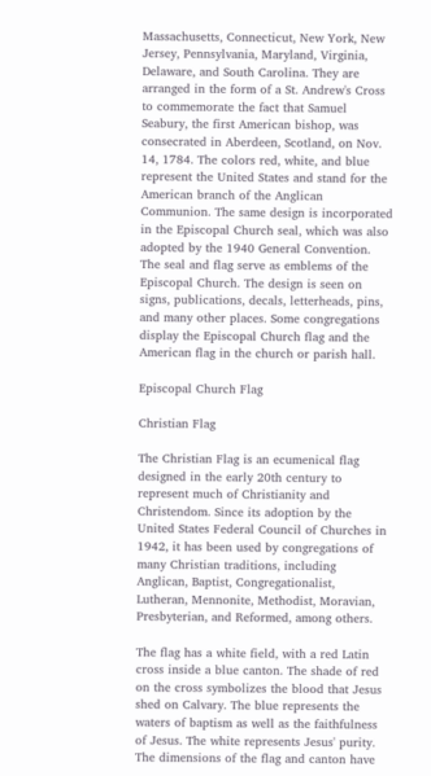Massachusetts, Connecticut, New York, New Jersey, Pennsylvania, Maryland, Virginia, Delaware, and South Carolina. They are arranged in the form of a St. Andrew's Cross to commemorate the fact that Samuel Seabury, the first American bishop, was consecrated in Aberdeen, Scotland, on Nov. 14, 1784. The colors red, white, and blue represent the United States and stand for the American branch of the Anglican Communion. The same design is incorporated in the Episcopal Church seal, which was also adopted by the 1940 General Convention. The seal and flag serve as emblems of the Episcopal Church. The design is seen on signs, publications, decals, letterheads, pins, and many other places. Some congregations display the Episcopal Church flag and the American flag in the church or parish hall.

Episcopal Church Flag

Christian Flag

The Christian Flag is an ecumenical flag designed in the early 20th century to represent much of Christianity and Christendom. Since its adoption by the United States Federal Council of Churches in 1942, it has been used by congregations of many Christian traditions, including Anglican, Baptist, Congregationalist, Lutheran, Mennonite, Methodist, Moravian, Presbyterian, and Reformed, among others.

The flag has a white field, with a red Latin cross inside a blue canton. The shade of red on the cross symbolizes the blood that Jesus shed on Calvary. The blue represents the waters of baptism as well as the faithfulness of Jesus. The white represents Jesus' purity. The dimensions of the flag and canton have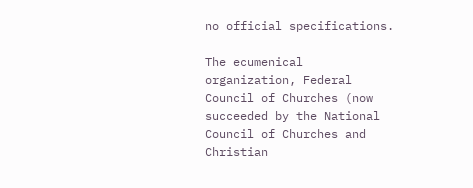no official specifications.

The ecumenical organization, Federal Council of Churches (now succeeded by the National Council of Churches and Christian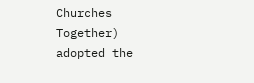Churches Together) adopted the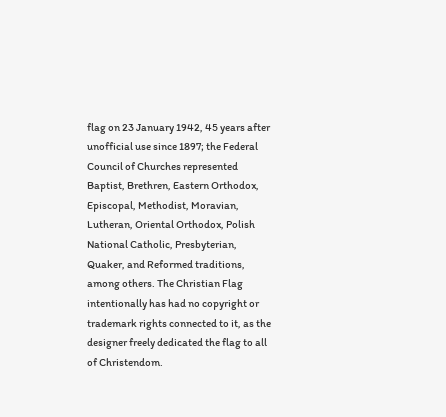flag on 23 January 1942, 45 years after unofficial use since 1897; the Federal Council of Churches represented Baptist, Brethren, Eastern Orthodox, Episcopal, Methodist, Moravian, Lutheran, Oriental Orthodox, Polish National Catholic, Presbyterian, Quaker, and Reformed traditions, among others. The Christian Flag intentionally has had no copyright or trademark rights connected to it, as the designer freely dedicated the flag to all of Christendom.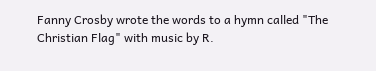Fanny Crosby wrote the words to a hymn called "The Christian Flag" with music by R.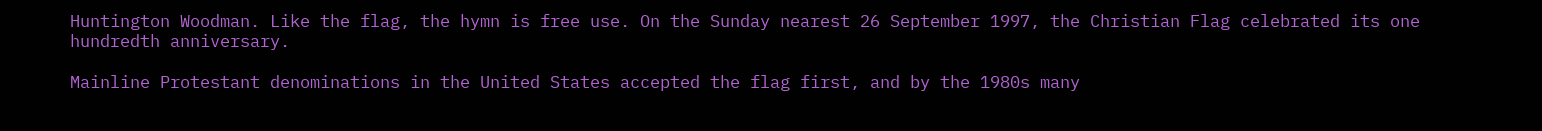Huntington Woodman. Like the flag, the hymn is free use. On the Sunday nearest 26 September 1997, the Christian Flag celebrated its one hundredth anniversary.

Mainline Protestant denominations in the United States accepted the flag first, and by the 1980s many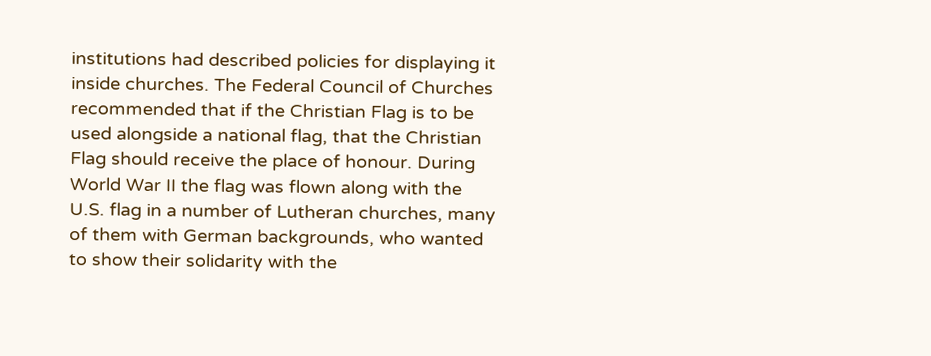institutions had described policies for displaying it inside churches. The Federal Council of Churches recommended that if the Christian Flag is to be used alongside a national flag, that the Christian Flag should receive the place of honour. During World War II the flag was flown along with the U.S. flag in a number of Lutheran churches, many of them with German backgrounds, who wanted to show their solidarity with the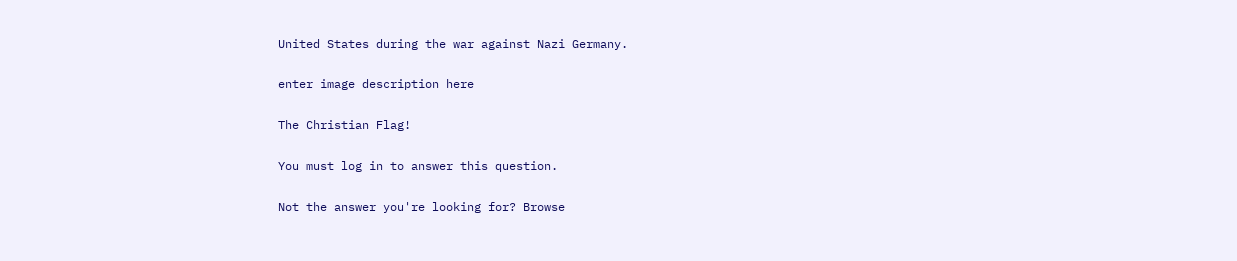United States during the war against Nazi Germany.

enter image description here

The Christian Flag!

You must log in to answer this question.

Not the answer you're looking for? Browse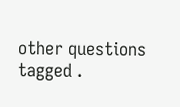other questions tagged .